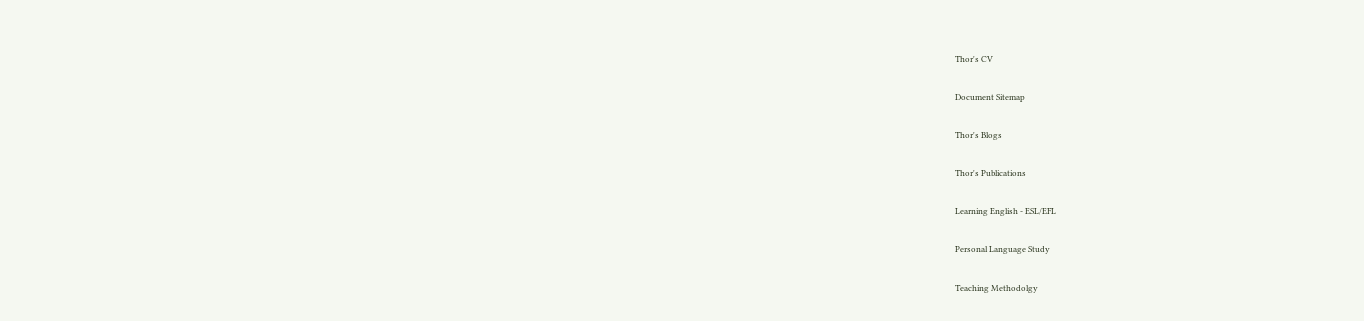Thor's CV

Document Sitemap

Thor's Blogs

Thor's Publications

Learning English - ESL/EFL

Personal Language Study

Teaching Methodolgy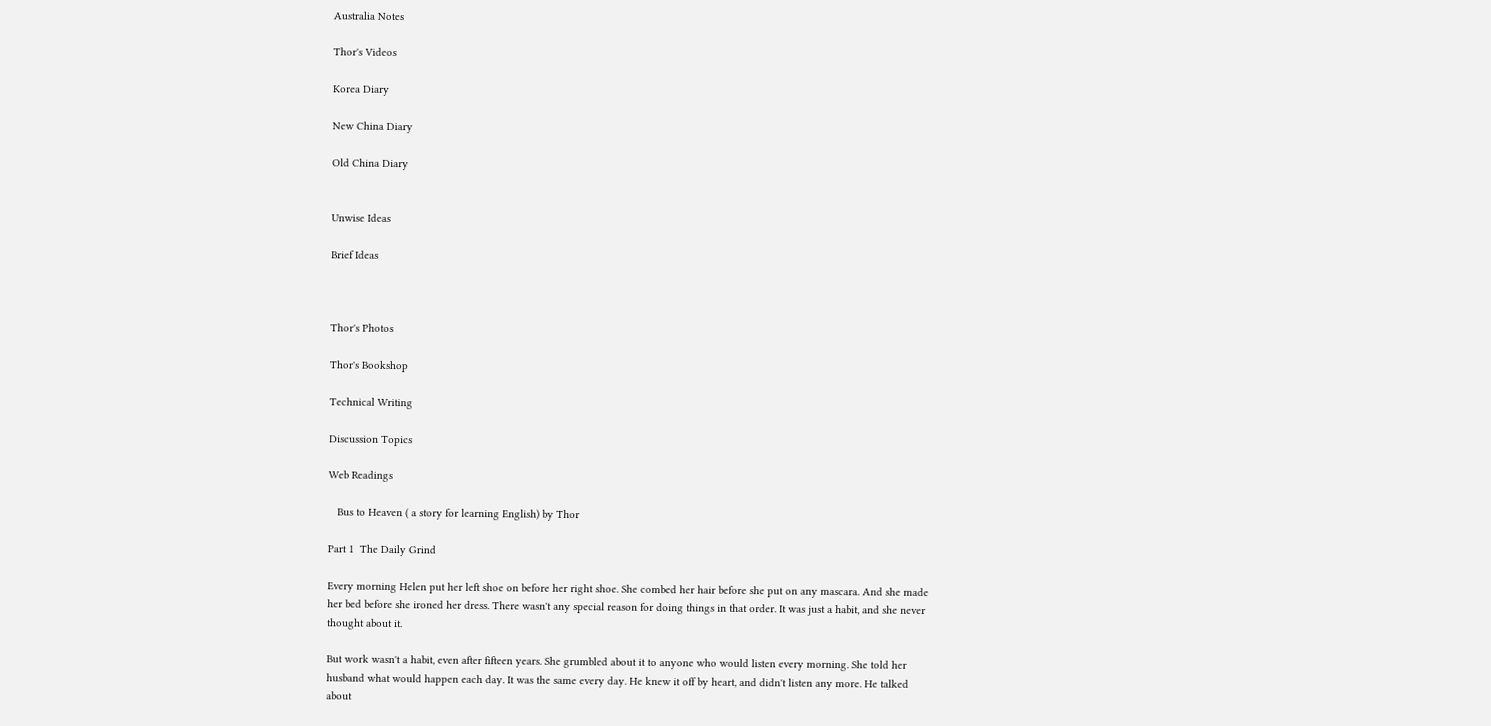Australia Notes

Thor's Videos

Korea Diary

New China Diary

Old China Diary


Unwise Ideas

Brief Ideas



Thor's Photos

Thor's Bookshop

Technical Writing

Discussion Topics

Web Readings

   Bus to Heaven ( a story for learning English) by Thor

Part 1  The Daily Grind

Every morning Helen put her left shoe on before her right shoe. She combed her hair before she put on any mascara. And she made her bed before she ironed her dress. There wasn't any special reason for doing things in that order. It was just a habit, and she never thought about it.

But work wasn't a habit, even after fifteen years. She grumbled about it to anyone who would listen every morning. She told her husband what would happen each day. It was the same every day. He knew it off by heart, and didn't listen any more. He talked about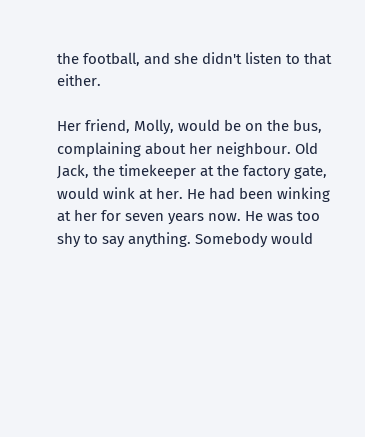the football, and she didn't listen to that either.

Her friend, Molly, would be on the bus, complaining about her neighbour. Old Jack, the timekeeper at the factory gate, would wink at her. He had been winking at her for seven years now. He was too shy to say anything. Somebody would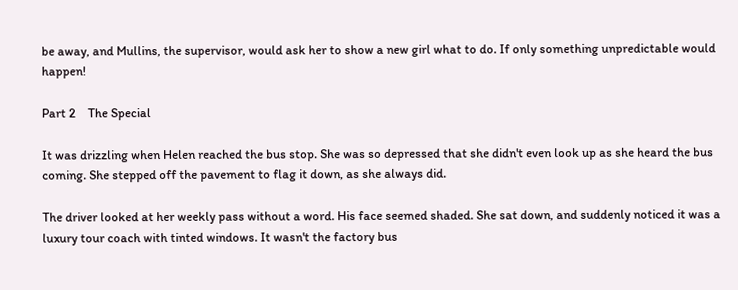be away, and Mullins, the supervisor, would ask her to show a new girl what to do. If only something unpredictable would happen!

Part 2    The Special

It was drizzling when Helen reached the bus stop. She was so depressed that she didn't even look up as she heard the bus coming. She stepped off the pavement to flag it down, as she always did.

The driver looked at her weekly pass without a word. His face seemed shaded. She sat down, and suddenly noticed it was a luxury tour coach with tinted windows. It wasn't the factory bus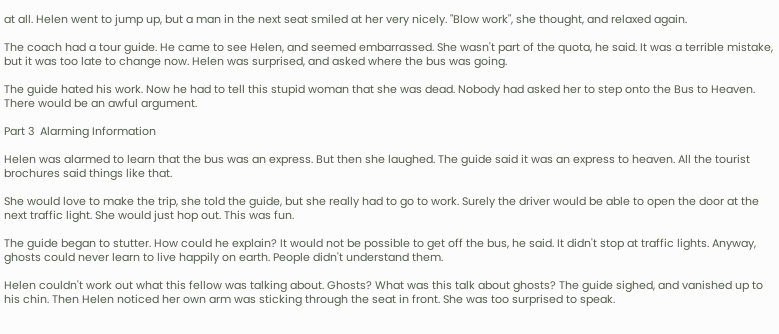at all. Helen went to jump up, but a man in the next seat smiled at her very nicely. "Blow work", she thought, and relaxed again.

The coach had a tour guide. He came to see Helen, and seemed embarrassed. She wasn't part of the quota, he said. It was a terrible mistake, but it was too late to change now. Helen was surprised, and asked where the bus was going.

The guide hated his work. Now he had to tell this stupid woman that she was dead. Nobody had asked her to step onto the Bus to Heaven. There would be an awful argument.

Part 3  Alarming Information

Helen was alarmed to learn that the bus was an express. But then she laughed. The guide said it was an express to heaven. All the tourist brochures said things like that.

She would love to make the trip, she told the guide, but she really had to go to work. Surely the driver would be able to open the door at the next traffic light. She would just hop out. This was fun.

The guide began to stutter. How could he explain? It would not be possible to get off the bus, he said. It didn't stop at traffic lights. Anyway, ghosts could never learn to live happily on earth. People didn't understand them.

Helen couldn't work out what this fellow was talking about. Ghosts? What was this talk about ghosts? The guide sighed, and vanished up to his chin. Then Helen noticed her own arm was sticking through the seat in front. She was too surprised to speak.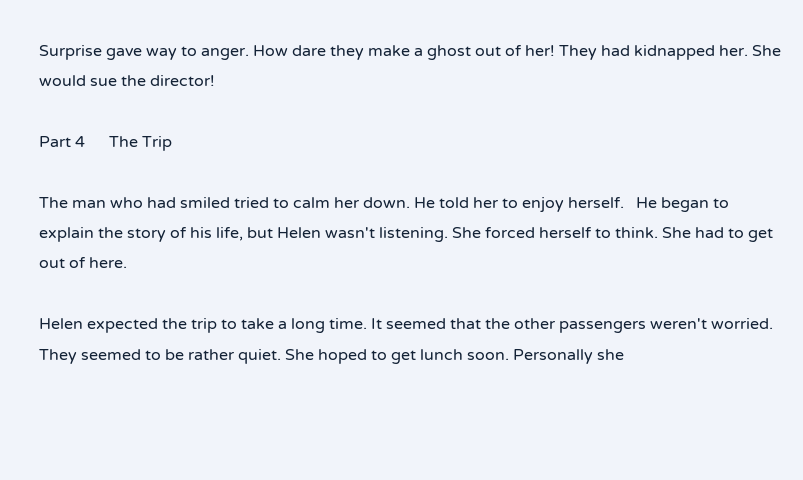Surprise gave way to anger. How dare they make a ghost out of her! They had kidnapped her. She would sue the director!

Part 4      The Trip

The man who had smiled tried to calm her down. He told her to enjoy herself.   He began to explain the story of his life, but Helen wasn't listening. She forced herself to think. She had to get out of here.

Helen expected the trip to take a long time. It seemed that the other passengers weren't worried. They seemed to be rather quiet. She hoped to get lunch soon. Personally she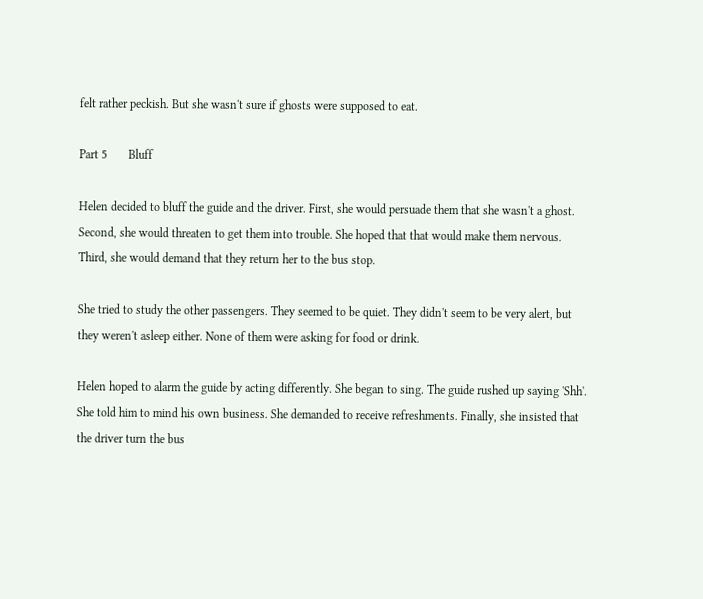felt rather peckish. But she wasn't sure if ghosts were supposed to eat.

Part 5       Bluff

Helen decided to bluff the guide and the driver. First, she would persuade them that she wasn't a ghost. Second, she would threaten to get them into trouble. She hoped that that would make them nervous. Third, she would demand that they return her to the bus stop.

She tried to study the other passengers. They seemed to be quiet. They didn't seem to be very alert, but they weren't asleep either. None of them were asking for food or drink.

Helen hoped to alarm the guide by acting differently. She began to sing. The guide rushed up saying 'Shh'. She told him to mind his own business. She demanded to receive refreshments. Finally, she insisted that the driver turn the bus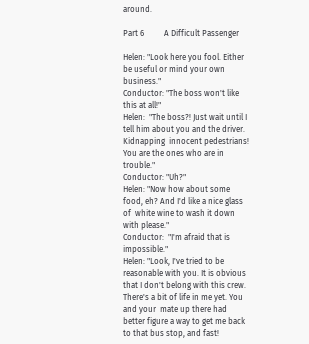around.

Part 6          A Difficult Passenger

Helen: "Look here you fool. Either be useful or mind your own business."
Conductor: "The boss won't like this at all!"
Helen:  "The boss?! Just wait until I tell him about you and the driver. Kidnapping  innocent pedestrians! You are the ones who are in trouble."
Conductor: "Uh?"
Helen: "Now how about some food, eh? And I'd like a nice glass of  white wine to wash it down with please."
Conductor:  "I'm afraid that is impossible."
Helen: "Look, I've tried to be reasonable with you. It is obvious that I don't belong with this crew. There's a bit of life in me yet. You and your  mate up there had better figure a way to get me back to that bus stop, and fast!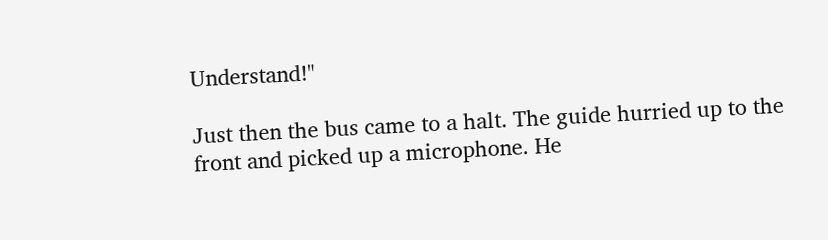Understand!"

Just then the bus came to a halt. The guide hurried up to the front and picked up a microphone. He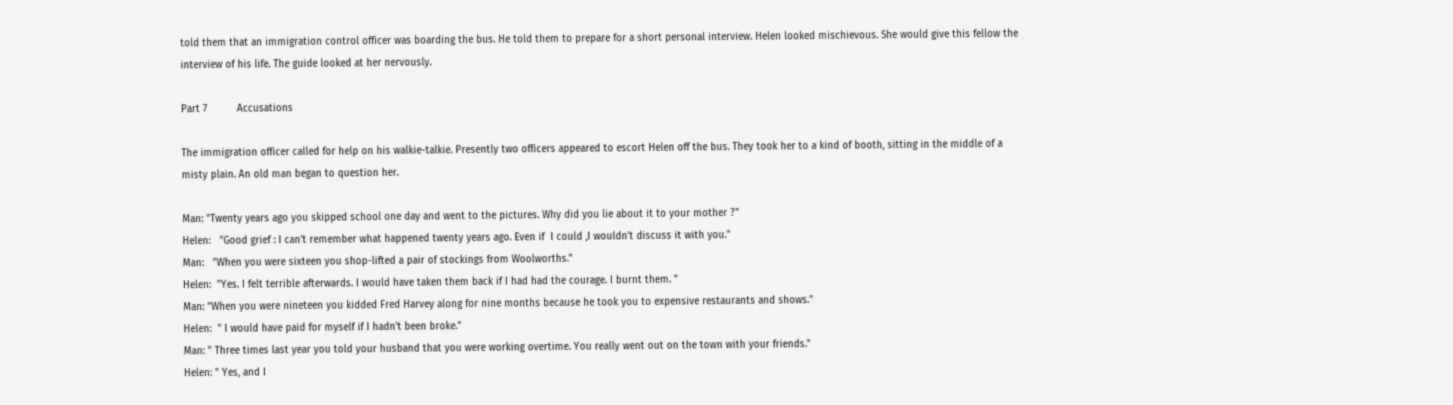told them that an immigration control officer was boarding the bus. He told them to prepare for a short personal interview. Helen looked mischievous. She would give this fellow the interview of his life. The guide looked at her nervously.

Part 7          Accusations

The immigration officer called for help on his walkie-talkie. Presently two officers appeared to escort Helen off the bus. They took her to a kind of booth, sitting in the middle of a misty plain. An old man began to question her.

Man: "Twenty years ago you skipped school one day and went to the pictures. Why did you lie about it to your mother ?"
Helen:   "Good grief : I can't remember what happened twenty years ago. Even if  I could ,I wouldn't discuss it with you."
Man:   "When you were sixteen you shop-lifted a pair of stockings from Woolworths."
Helen:  "Yes. I felt terrible afterwards. I would have taken them back if I had had the courage. I burnt them. "
Man: "When you were nineteen you kidded Fred Harvey along for nine months because he took you to expensive restaurants and shows."
Helen:  " I would have paid for myself if I hadn't been broke."
Man: " Three times last year you told your husband that you were working overtime. You really went out on the town with your friends."
Helen: " Yes, and I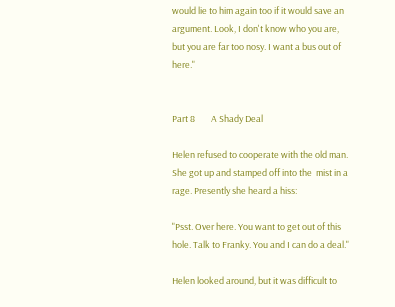would lie to him again too if it would save an argument. Look, I don't know who you are, but you are far too nosy. I want a bus out of  here."


Part 8        A Shady Deal

Helen refused to cooperate with the old man. She got up and stamped off into the  mist in a rage. Presently she heard a hiss:

"Psst. Over here. You want to get out of this hole. Talk to Franky. You and I can do a deal."

Helen looked around, but it was difficult to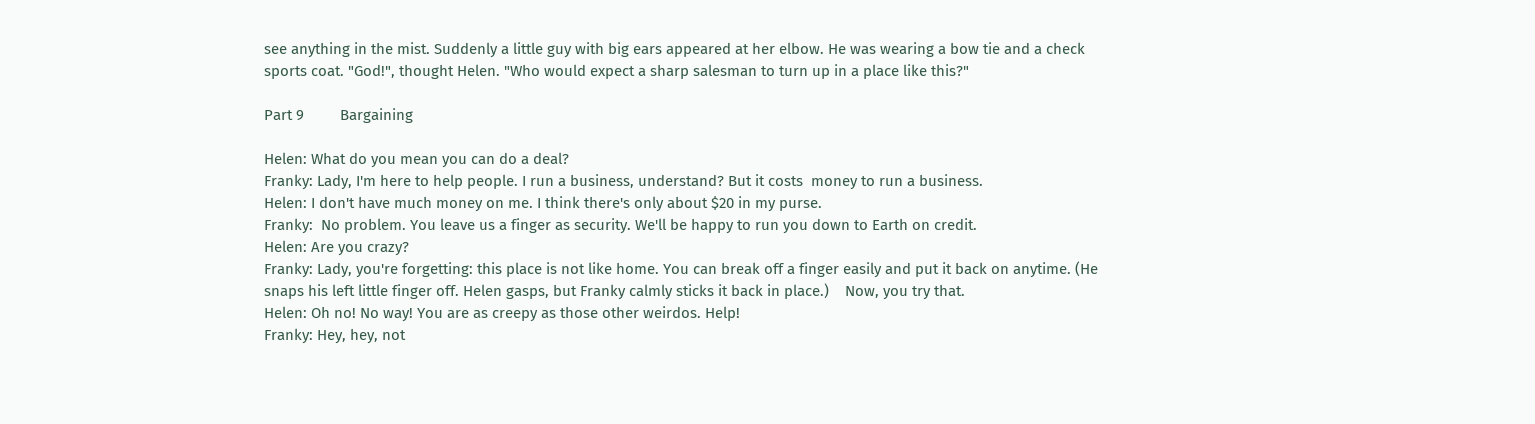see anything in the mist. Suddenly a little guy with big ears appeared at her elbow. He was wearing a bow tie and a check sports coat. "God!", thought Helen. "Who would expect a sharp salesman to turn up in a place like this?"

Part 9         Bargaining

Helen: What do you mean you can do a deal?
Franky: Lady, I'm here to help people. I run a business, understand? But it costs  money to run a business.
Helen: I don't have much money on me. I think there's only about $20 in my purse.
Franky:  No problem. You leave us a finger as security. We'll be happy to run you down to Earth on credit.
Helen: Are you crazy?
Franky: Lady, you're forgetting: this place is not like home. You can break off a finger easily and put it back on anytime. (He snaps his left little finger off. Helen gasps, but Franky calmly sticks it back in place.)    Now, you try that.
Helen: Oh no! No way! You are as creepy as those other weirdos. Help!
Franky: Hey, hey, not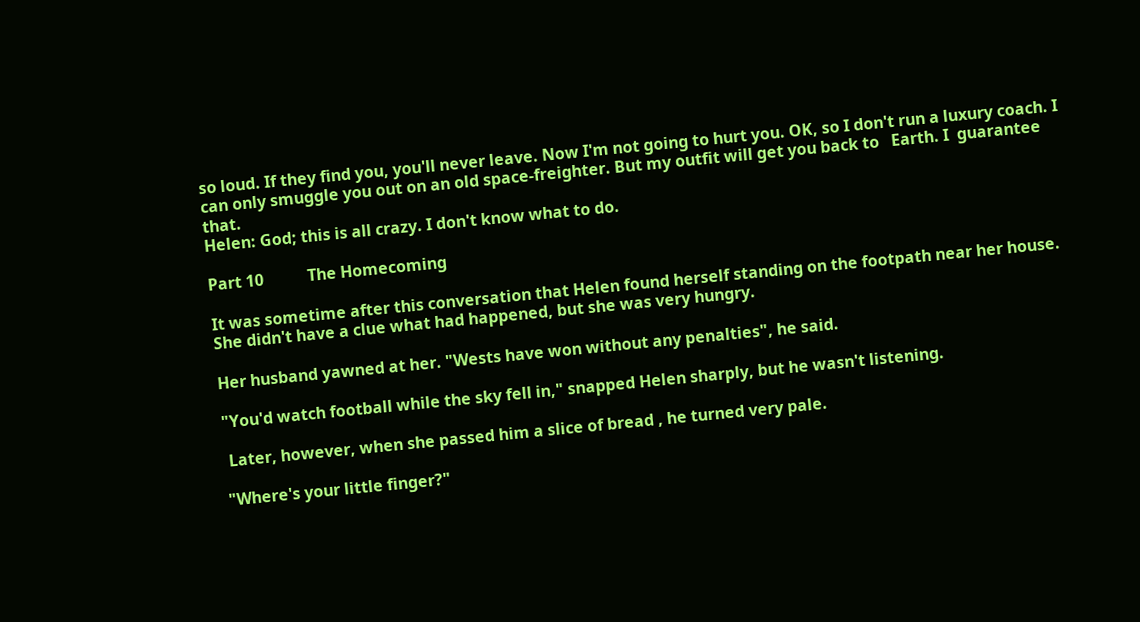so loud. If they find you, you'll never leave. Now I'm not going to hurt you. OK, so I don't run a luxury coach. I can only smuggle you out on an old space-freighter. But my outfit will get you back to   Earth. I  guarantee that.
Helen: God; this is all crazy. I don't know what to do.

Part 10           The Homecoming

It was sometime after this conversation that Helen found herself standing on the footpath near her house. She didn't have a clue what had happened, but she was very hungry.

Her husband yawned at her. "Wests have won without any penalties", he said.

"You'd watch football while the sky fell in," snapped Helen sharply, but he wasn't listening.

 Later, however, when she passed him a slice of bread , he turned very pale.

"Where's your little finger?"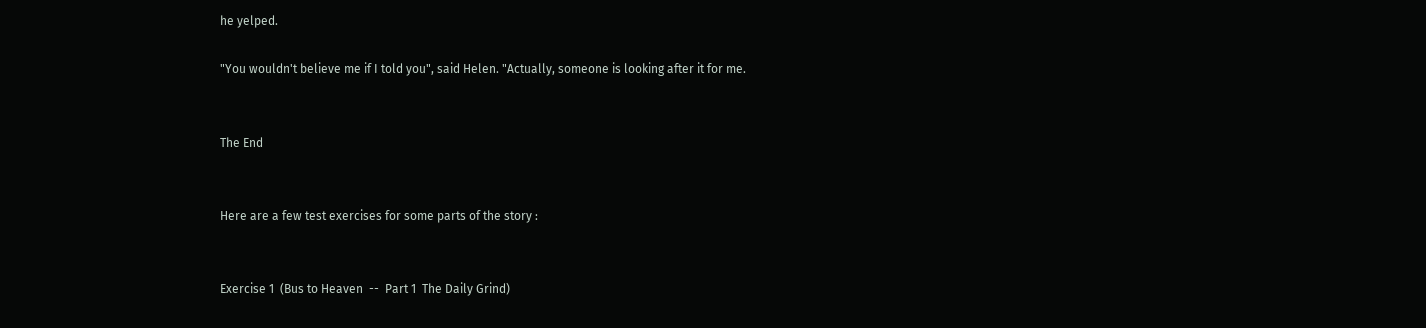he yelped.

"You wouldn't believe me if I told you", said Helen. "Actually, someone is looking after it for me.


The End


Here are a few test exercises for some parts of the story :


Exercise 1  (Bus to Heaven  --  Part 1  The Daily Grind)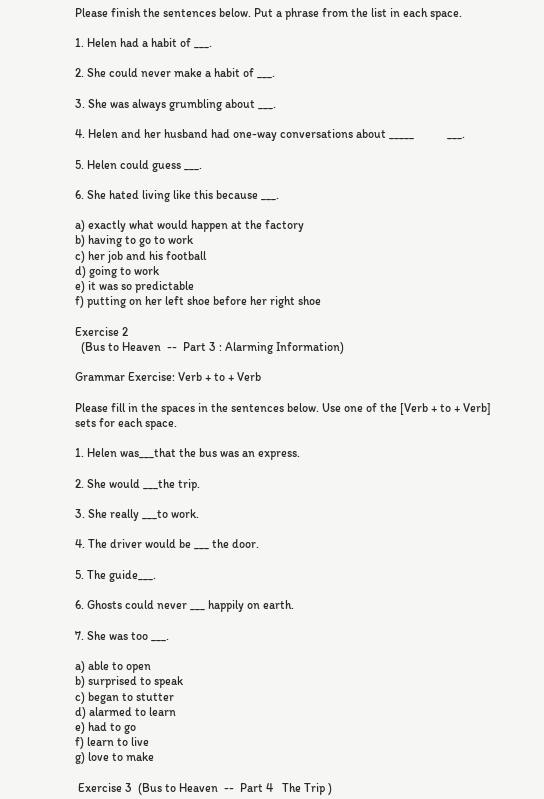Please finish the sentences below. Put a phrase from the list in each space.

1. Helen had a habit of ___.

2. She could never make a habit of ___.

3. She was always grumbling about ___.

4. Helen and her husband had one-way conversations about _____           ___.

5. Helen could guess ___.

6. She hated living like this because ___.

a) exactly what would happen at the factory
b) having to go to work
c) her job and his football
d) going to work
e) it was so predictable
f) putting on her left shoe before her right shoe

Exercise 2
  (Bus to Heaven  --  Part 3 : Alarming Information)

Grammar Exercise: Verb + to + Verb

Please fill in the spaces in the sentences below. Use one of the [Verb + to + Verb]
sets for each space.

1. Helen was___that the bus was an express.

2. She would ___the trip.

3. She really ___to work.

4. The driver would be ___ the door.

5. The guide___.

6. Ghosts could never ___ happily on earth.

7. She was too ___.

a) able to open
b) surprised to speak
c) began to stutter
d) alarmed to learn
e) had to go
f) learn to live
g) love to make

 Exercise 3  (Bus to Heaven  --  Part 4   The Trip )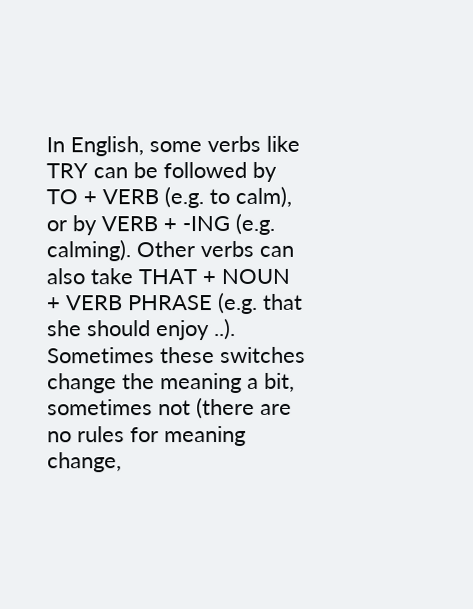In English, some verbs like TRY can be followed by  TO + VERB (e.g. to calm), or by VERB + -ING (e.g. calming). Other verbs can also take THAT + NOUN + VERB PHRASE (e.g. that she should enjoy ..). Sometimes these switches change the meaning a bit, sometimes not (there are no rules for meaning change,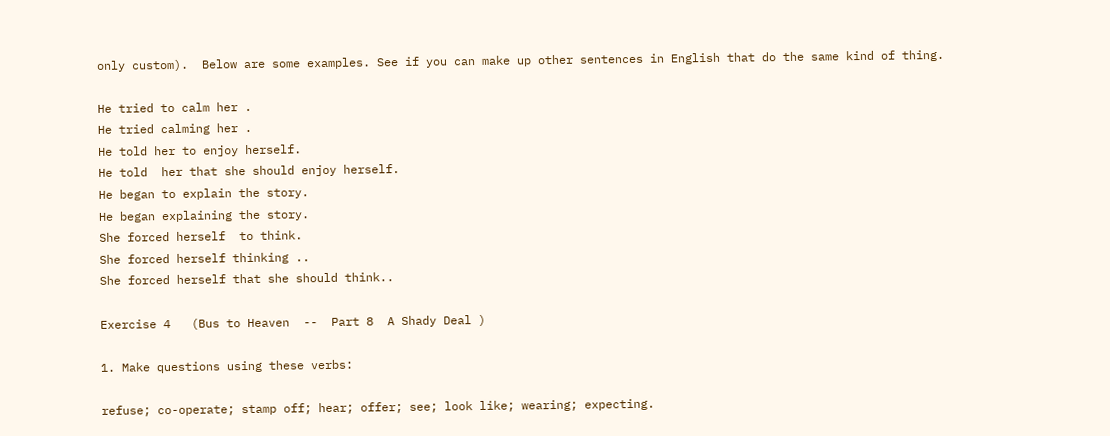only custom).  Below are some examples. See if you can make up other sentences in English that do the same kind of thing.

He tried to calm her .
He tried calming her .
He told her to enjoy herself.
He told  her that she should enjoy herself.
He began to explain the story.
He began explaining the story.
She forced herself  to think.
She forced herself thinking ..
She forced herself that she should think..

Exercise 4   (Bus to Heaven  --  Part 8  A Shady Deal )

1. Make questions using these verbs:

refuse; co-operate; stamp off; hear; offer; see; look like; wearing; expecting.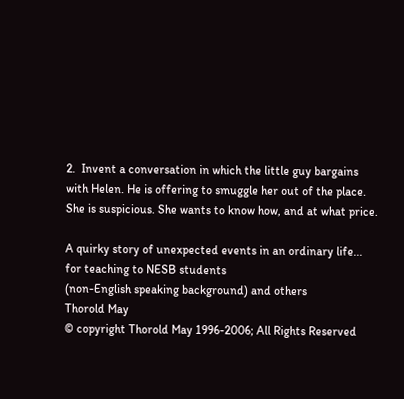2.  Invent a conversation in which the little guy bargains with Helen. He is offering to smuggle her out of the place. She is suspicious. She wants to know how, and at what price.

A quirky story of unexpected events in an ordinary life...
for teaching to NESB students
(non-English speaking background) and others
Thorold May
© copyright Thorold May 1996-2006; All Rights Reserved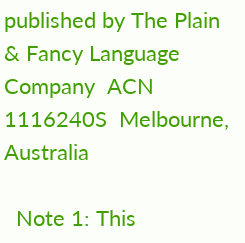published by The Plain & Fancy Language Company  ACN 1116240S  Melbourne, Australia

  Note 1: This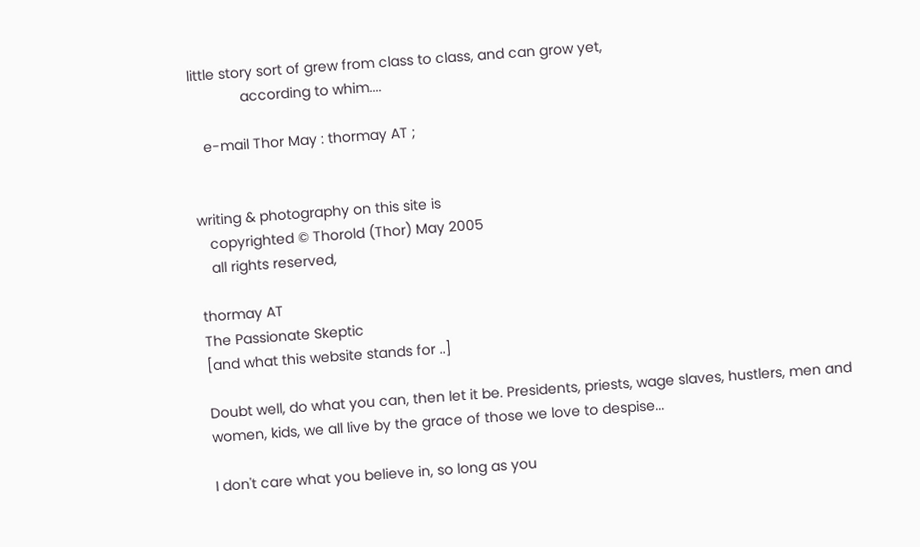little story sort of grew from class to class, and can grow yet,
             according to whim....

   e-mail Thor May : thormay AT ;


writing & photography on this site is
   copyrighted © Thorold (Thor) May 2005
   all rights reserved,

thormay AT
The Passionate Skeptic
[and what this website stands for ..]

Doubt well, do what you can, then let it be. Presidents, priests, wage slaves, hustlers, men and women, kids, we all live by the grace of those we love to despise...

I don't care what you believe in, so long as you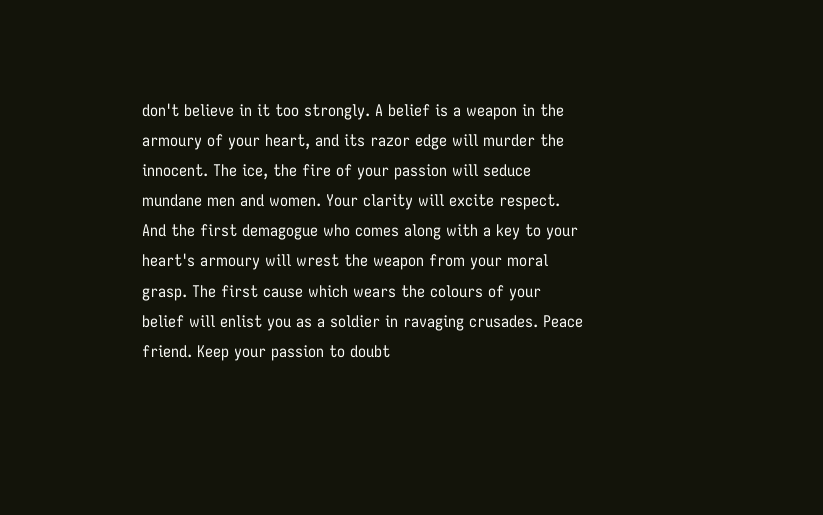don't believe in it too strongly. A belief is a weapon in the armoury of your heart, and its razor edge will murder the innocent. The ice, the fire of your passion will seduce mundane men and women. Your clarity will excite respect. And the first demagogue who comes along with a key to your heart's armoury will wrest the weapon from your moral grasp. The first cause which wears the colours of your belief will enlist you as a soldier in ravaging crusades. Peace friend. Keep your passion to doubt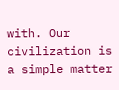with. Our civilization is a simple matter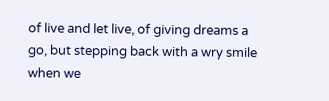of live and let live, of giving dreams a go, but stepping back with a wry smile when we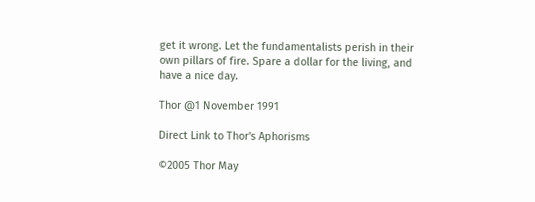get it wrong. Let the fundamentalists perish in their own pillars of fire. Spare a dollar for the living, and have a nice day.

Thor @1 November 1991

Direct Link to Thor's Aphorisms

©2005 Thor May